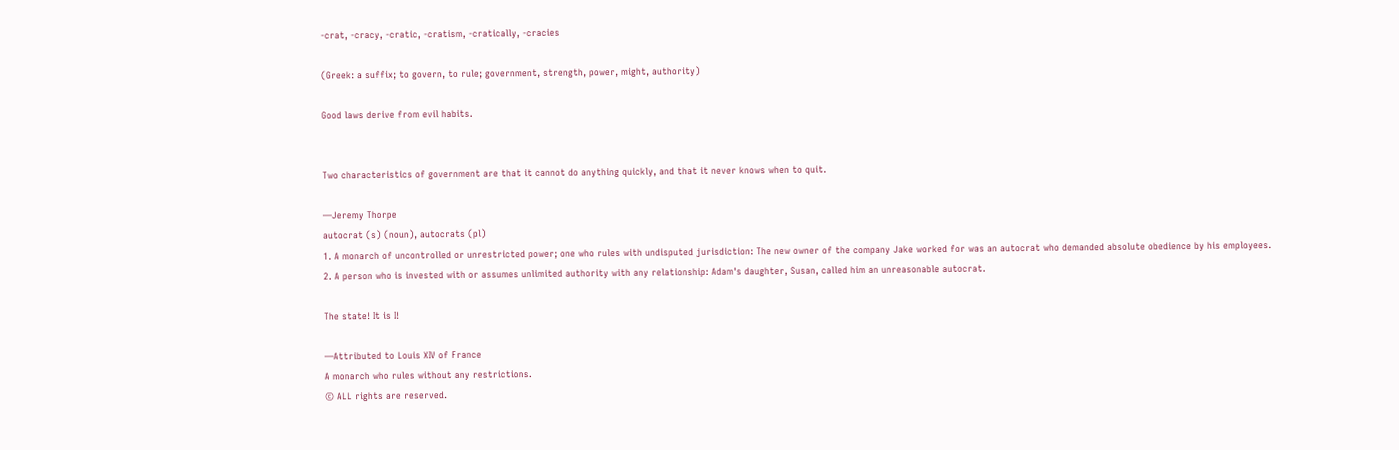-crat, -cracy, -cratic, -cratism, -cratically, -cracies

(Greek: a suffix; to govern, to rule; government, strength, power, might, authority)

Good laws derive from evil habits.


Two characteristics of government are that it cannot do anything quickly, and that it never knows when to quit.

—Jeremy Thorpe
autocrat (s) (noun), autocrats (pl)
1. A monarch of uncontrolled or unrestricted power; one who rules with undisputed jurisdiction: The new owner of the company Jake worked for was an autocrat who demanded absolute obedience by his employees.
2. A person who is invested with or assumes unlimited authority with any relationship: Adam's daughter, Susan, called him an unreasonable autocrat.

The state! It is I!

—Attributed to Louis XIV of France
A monarch who rules without any restrictions.
© ALL rights are reserved.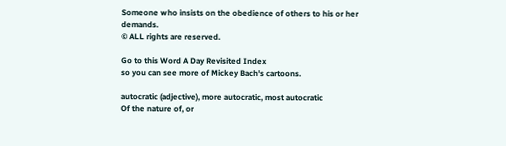Someone who insists on the obedience of others to his or her demands.
© ALL rights are reserved.

Go to this Word A Day Revisited Index
so you can see more of Mickey Bach's cartoons.

autocratic (adjective), more autocratic, most autocratic
Of the nature of, or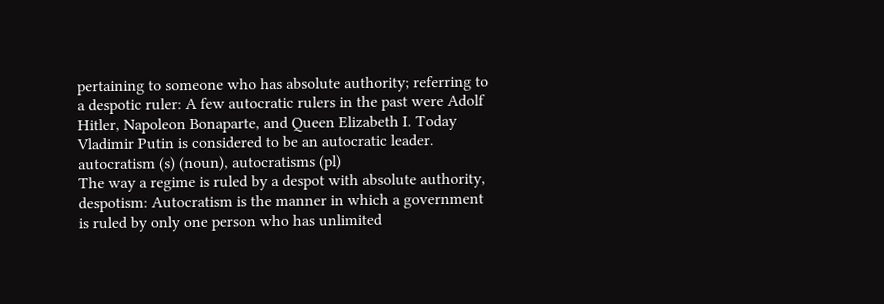pertaining to someone who has absolute authority; referring to a despotic ruler: A few autocratic rulers in the past were Adolf Hitler, Napoleon Bonaparte, and Queen Elizabeth I. Today Vladimir Putin is considered to be an autocratic leader.
autocratism (s) (noun), autocratisms (pl)
The way a regime is ruled by a despot with absolute authority, despotism: Autocratism is the manner in which a government is ruled by only one person who has unlimited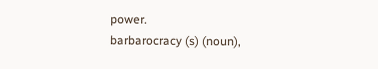power.
barbarocracy (s) (noun),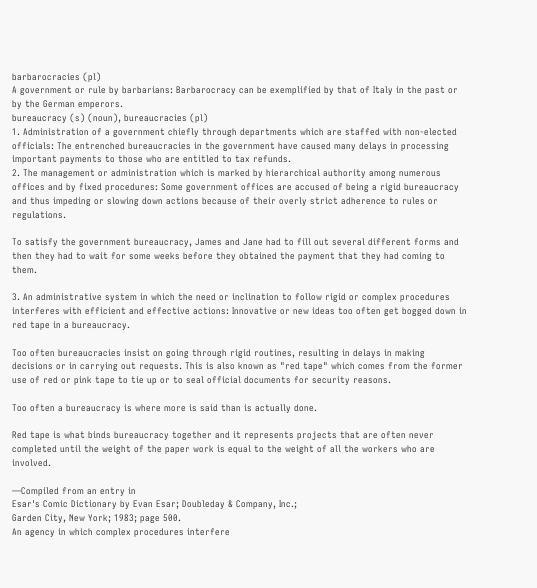barbarocracies (pl)
A government or rule by barbarians: Barbarocracy can be exemplified by that of Italy in the past or by the German emperors.
bureaucracy (s) (noun), bureaucracies (pl)
1. Administration of a government chiefly through departments which are staffed with non-elected officials: The entrenched bureaucracies in the government have caused many delays in processing important payments to those who are entitled to tax refunds.
2. The management or administration which is marked by hierarchical authority among numerous offices and by fixed procedures: Some government offices are accused of being a rigid bureaucracy and thus impeding or slowing down actions because of their overly strict adherence to rules or regulations.

To satisfy the government bureaucracy, James and Jane had to fill out several different forms and then they had to wait for some weeks before they obtained the payment that they had coming to them.

3. An administrative system in which the need or inclination to follow rigid or complex procedures interferes with efficient and effective actions: Innovative or new ideas too often get bogged down in red tape in a bureaucracy.

Too often bureaucracies insist on going through rigid routines, resulting in delays in making decisions or in carrying out requests. This is also known as "red tape" which comes from the former use of red or pink tape to tie up or to seal official documents for security reasons.

Too often a bureaucracy is where more is said than is actually done.

Red tape is what binds bureaucracy together and it represents projects that are often never completed until the weight of the paper work is equal to the weight of all the workers who are involved.

—Compiled from an entry in
Esar's Comic Dictionary by Evan Esar; Doubleday & Company, Inc.;
Garden City, New York; 1983; page 500.
An agency in which complex procedures interfere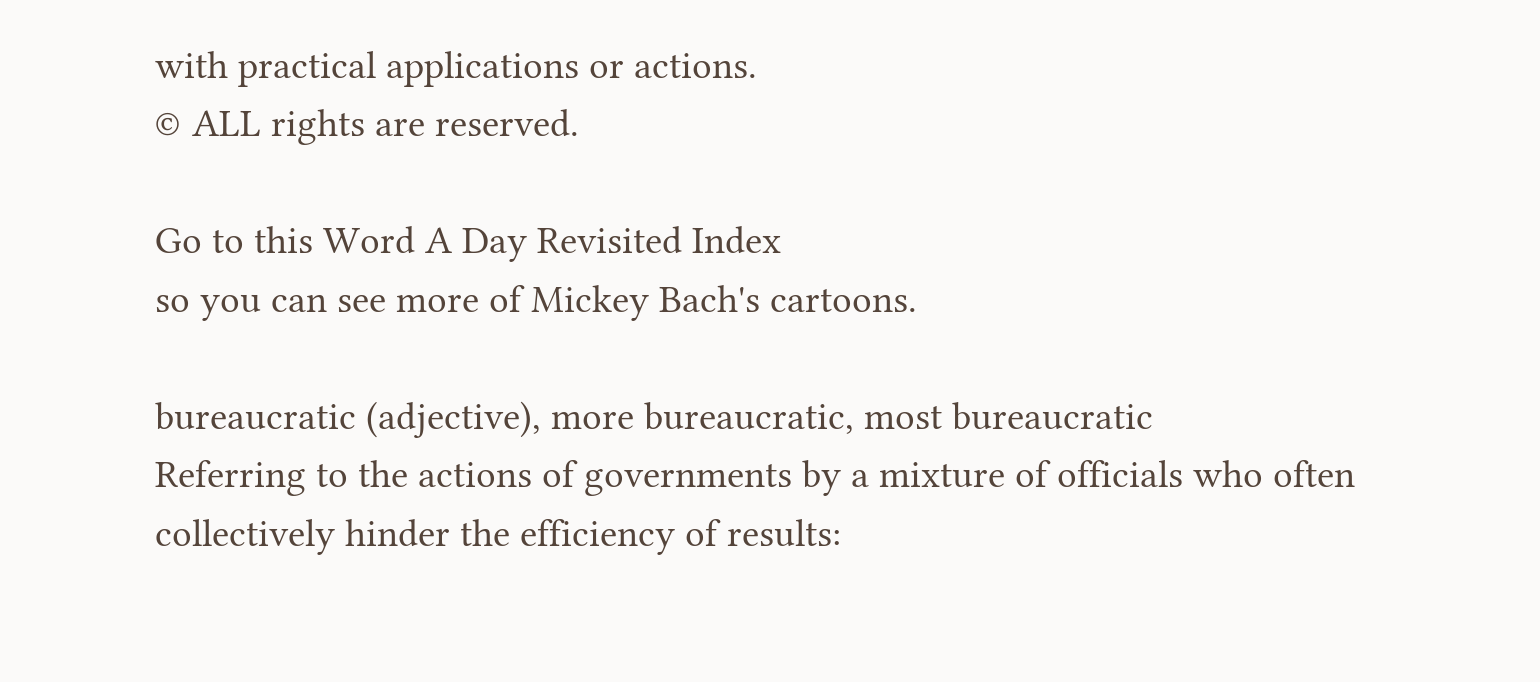with practical applications or actions.
© ALL rights are reserved.

Go to this Word A Day Revisited Index
so you can see more of Mickey Bach's cartoons.

bureaucratic (adjective), more bureaucratic, most bureaucratic
Referring to the actions of governments by a mixture of officials who often collectively hinder the efficiency of results: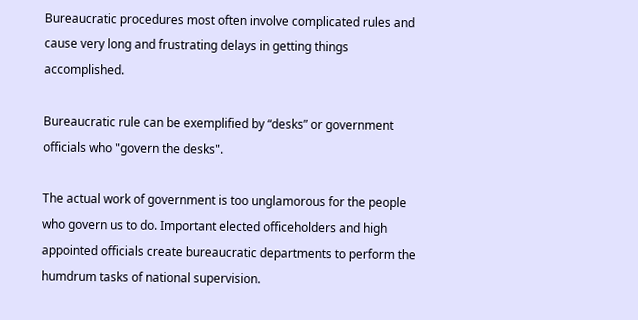Bureaucratic procedures most often involve complicated rules and cause very long and frustrating delays in getting things accomplished.

Bureaucratic rule can be exemplified by “desks” or government officials who "govern the desks".

The actual work of government is too unglamorous for the people who govern us to do. Important elected officeholders and high appointed officials create bureaucratic departments to perform the humdrum tasks of national supervision.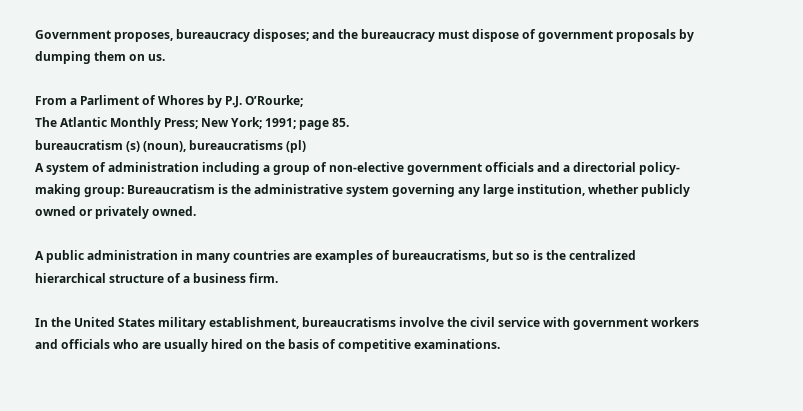Government proposes, bureaucracy disposes; and the bureaucracy must dispose of government proposals by dumping them on us.

From a Parliment of Whores by P.J. O’Rourke;
The Atlantic Monthly Press; New York; 1991; page 85.
bureaucratism (s) (noun), bureaucratisms (pl)
A system of administration including a group of non-elective government officials and a directorial policy-making group: Bureaucratism is the administrative system governing any large institution, whether publicly owned or privately owned.

A public administration in many countries are examples of bureaucratisms, but so is the centralized hierarchical structure of a business firm.

In the United States military establishment, bureaucratisms involve the civil service with government workers and officials who are usually hired on the basis of competitive examinations.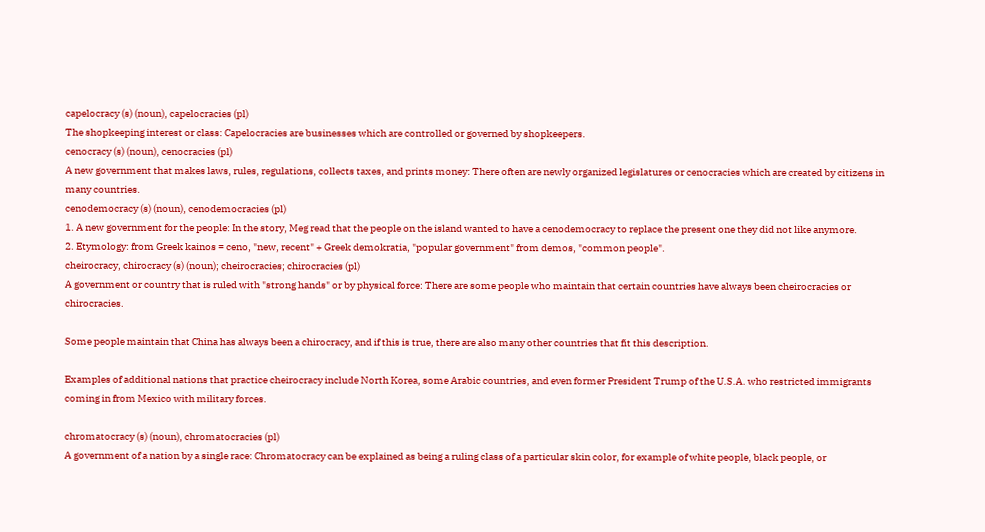capelocracy (s) (noun), capelocracies (pl)
The shopkeeping interest or class: Capelocracies are businesses which are controlled or governed by shopkeepers.
cenocracy (s) (noun), cenocracies (pl)
A new government that makes laws, rules, regulations, collects taxes, and prints money: There often are newly organized legislatures or cenocracies which are created by citizens in many countries.
cenodemocracy (s) (noun), cenodemocracies (pl)
1. A new government for the people: In the story, Meg read that the people on the island wanted to have a cenodemocracy to replace the present one they did not like anymore.
2. Etymology: from Greek kainos = ceno, "new, recent" + Greek demokratia, "popular government" from demos, "common people".
cheirocracy, chirocracy (s) (noun); cheirocracies; chirocracies (pl)
A government or country that is ruled with "strong hands" or by physical force: There are some people who maintain that certain countries have always been cheirocracies or chirocracies.

Some people maintain that China has always been a chirocracy, and if this is true, there are also many other countries that fit this description.

Examples of additional nations that practice cheirocracy include North Korea, some Arabic countries, and even former President Trump of the U.S.A. who restricted immigrants coming in from Mexico with military forces.

chromatocracy (s) (noun), chromatocracies (pl)
A government of a nation by a single race: Chromatocracy can be explained as being a ruling class of a particular skin color, for example of white people, black people, or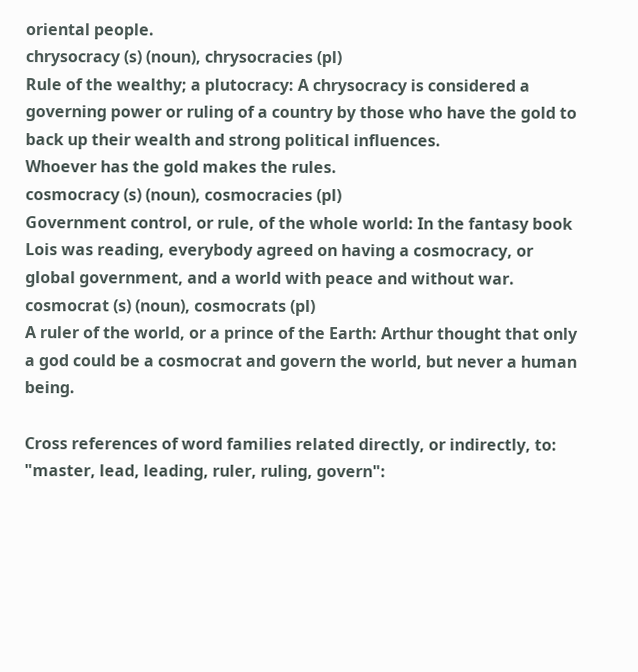oriental people.
chrysocracy (s) (noun), chrysocracies (pl)
Rule of the wealthy; a plutocracy: A chrysocracy is considered a governing power or ruling of a country by those who have the gold to back up their wealth and strong political influences.
Whoever has the gold makes the rules.
cosmocracy (s) (noun), cosmocracies (pl)
Government control, or rule, of the whole world: In the fantasy book Lois was reading, everybody agreed on having a cosmocracy, or global government, and a world with peace and without war.
cosmocrat (s) (noun), cosmocrats (pl)
A ruler of the world, or a prince of the Earth: Arthur thought that only a god could be a cosmocrat and govern the world, but never a human being.

Cross references of word families related directly, or indirectly, to: "master, lead, leading, ruler, ruling, govern":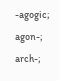-agogic; agon-; arch-;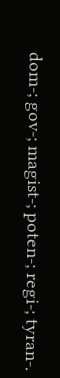dom-; gov-; magist-; poten-; regi-; tyran-.